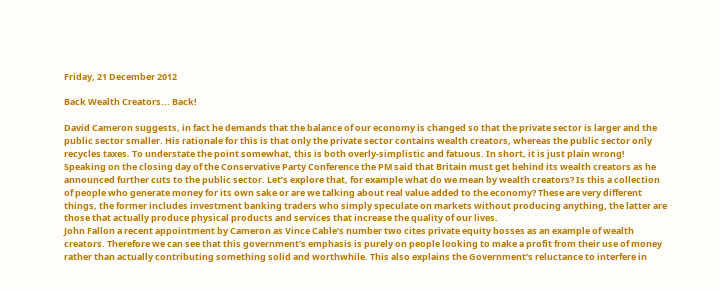Friday, 21 December 2012

Back Wealth Creators... Back!

David Cameron suggests, in fact he demands that the balance of our economy is changed so that the private sector is larger and the public sector smaller. His rationale for this is that only the private sector contains wealth creators, whereas the public sector only recycles taxes. To understate the point somewhat, this is both overly-simplistic and fatuous. In short, it is just plain wrong!
Speaking on the closing day of the Conservative Party Conference the PM said that Britain must get behind its wealth creators as he announced further cuts to the public sector. Let’s explore that, for example what do we mean by wealth creators? Is this a collection of people who generate money for its own sake or are we talking about real value added to the economy? These are very different things, the former includes investment banking traders who simply speculate on markets without producing anything, the latter are those that actually produce physical products and services that increase the quality of our lives.
John Fallon a recent appointment by Cameron as Vince Cable’s number two cites private equity bosses as an example of wealth creators. Therefore we can see that this government’s emphasis is purely on people looking to make a profit from their use of money rather than actually contributing something solid and worthwhile. This also explains the Government’s reluctance to interfere in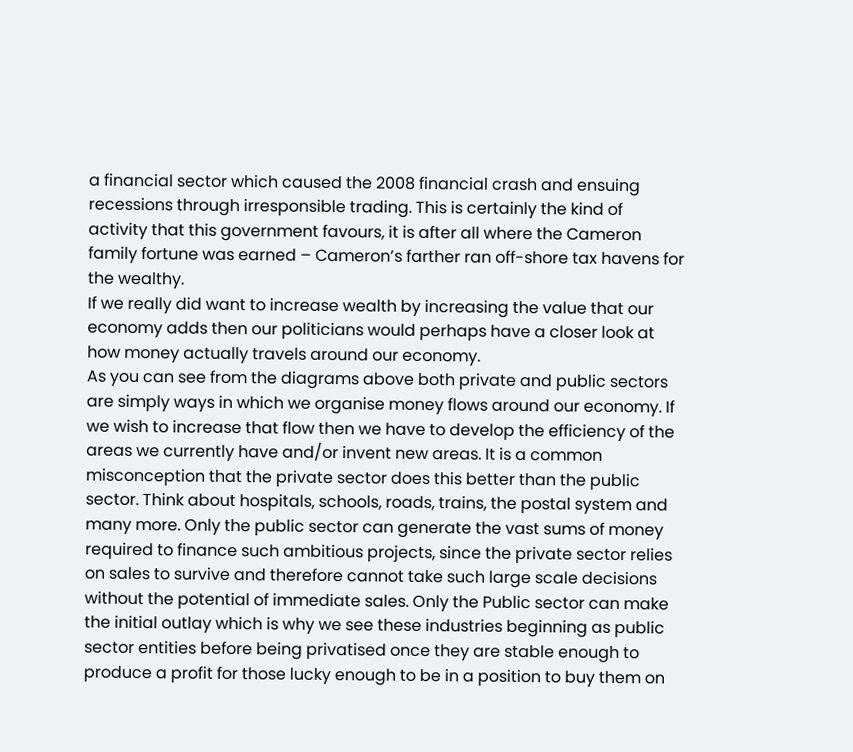a financial sector which caused the 2008 financial crash and ensuing recessions through irresponsible trading. This is certainly the kind of activity that this government favours, it is after all where the Cameron family fortune was earned – Cameron’s farther ran off-shore tax havens for the wealthy.
If we really did want to increase wealth by increasing the value that our economy adds then our politicians would perhaps have a closer look at how money actually travels around our economy.
As you can see from the diagrams above both private and public sectors are simply ways in which we organise money flows around our economy. If we wish to increase that flow then we have to develop the efficiency of the areas we currently have and/or invent new areas. It is a common misconception that the private sector does this better than the public sector. Think about hospitals, schools, roads, trains, the postal system and many more. Only the public sector can generate the vast sums of money required to finance such ambitious projects, since the private sector relies on sales to survive and therefore cannot take such large scale decisions without the potential of immediate sales. Only the Public sector can make the initial outlay which is why we see these industries beginning as public sector entities before being privatised once they are stable enough to produce a profit for those lucky enough to be in a position to buy them on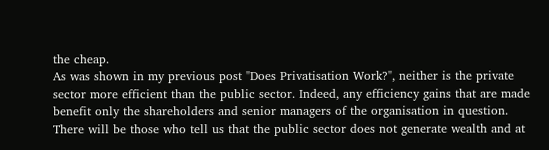the cheap.
As was shown in my previous post "Does Privatisation Work?", neither is the private sector more efficient than the public sector. Indeed, any efficiency gains that are made benefit only the shareholders and senior managers of the organisation in question. There will be those who tell us that the public sector does not generate wealth and at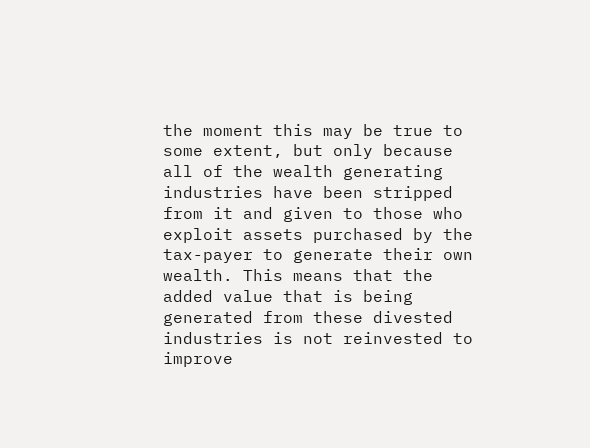the moment this may be true to some extent, but only because all of the wealth generating industries have been stripped from it and given to those who exploit assets purchased by the tax-payer to generate their own wealth. This means that the added value that is being generated from these divested industries is not reinvested to improve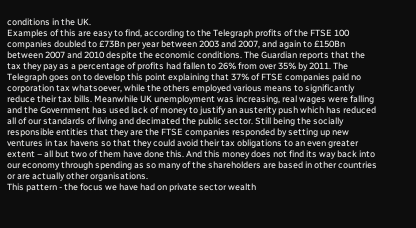conditions in the UK.
Examples of this are easy to find, according to the Telegraph profits of the FTSE 100 companies doubled to £73Bn per year between 2003 and 2007, and again to £150Bn between 2007 and 2010 despite the economic conditions. The Guardian reports that the tax they pay as a percentage of profits had fallen to 26% from over 35% by 2011. The Telegraph goes on to develop this point explaining that 37% of FTSE companies paid no corporation tax whatsoever, while the others employed various means to significantly reduce their tax bills. Meanwhile UK unemployment was increasing, real wages were falling and the Government has used lack of money to justify an austerity push which has reduced all of our standards of living and decimated the public sector. Still being the socially responsible entities that they are the FTSE companies responded by setting up new ventures in tax havens so that they could avoid their tax obligations to an even greater extent – all but two of them have done this. And this money does not find its way back into our economy through spending as so many of the shareholders are based in other countries or are actually other organisations.
This pattern - the focus we have had on private sector wealth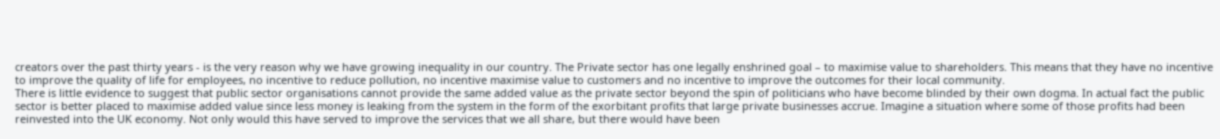creators over the past thirty years - is the very reason why we have growing inequality in our country. The Private sector has one legally enshrined goal – to maximise value to shareholders. This means that they have no incentive to improve the quality of life for employees, no incentive to reduce pollution, no incentive maximise value to customers and no incentive to improve the outcomes for their local community.
There is little evidence to suggest that public sector organisations cannot provide the same added value as the private sector beyond the spin of politicians who have become blinded by their own dogma. In actual fact the public sector is better placed to maximise added value since less money is leaking from the system in the form of the exorbitant profits that large private businesses accrue. Imagine a situation where some of those profits had been reinvested into the UK economy. Not only would this have served to improve the services that we all share, but there would have been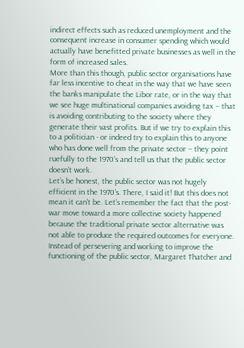indirect effects such as reduced unemployment and the consequent increase in consumer spending which would actually have benefitted private businesses as well in the form of increased sales.
More than this though, public sector organisations have far less incentive to cheat in the way that we have seen the banks manipulate the Libor rate, or in the way that we see huge multinational companies avoiding tax – that is avoiding contributing to the society where they generate their vast profits. But if we try to explain this to a politician - or indeed try to explain this to anyone who has done well from the private sector – they point ruefully to the 1970’s and tell us that the public sector doesn’t work.
Let’s be honest, the public sector was not hugely efficient in the 1970’s. There, I said it! But this does not mean it can’t be. Let’s remember the fact that the post-war move toward a more collective society happened because the traditional private sector alternative was not able to produce the required outcomes for everyone. Instead of persevering and working to improve the functioning of the public sector, Margaret Thatcher and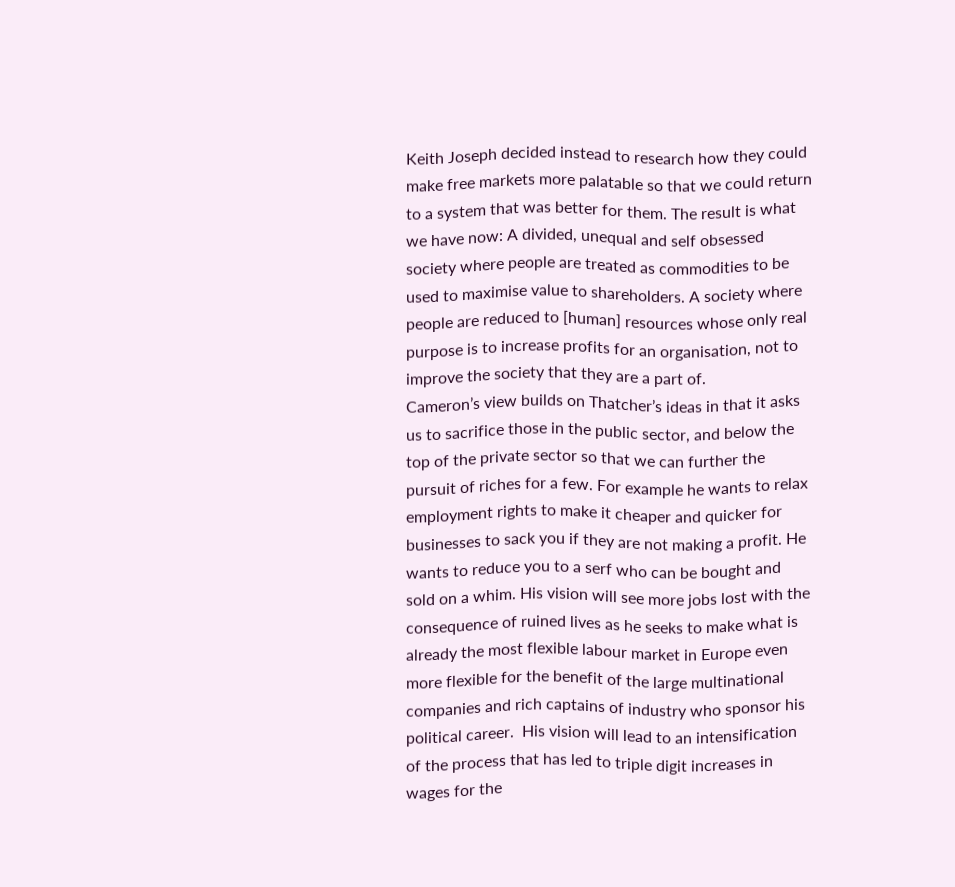Keith Joseph decided instead to research how they could make free markets more palatable so that we could return to a system that was better for them. The result is what we have now: A divided, unequal and self obsessed society where people are treated as commodities to be used to maximise value to shareholders. A society where people are reduced to [human] resources whose only real purpose is to increase profits for an organisation, not to improve the society that they are a part of.
Cameron’s view builds on Thatcher’s ideas in that it asks us to sacrifice those in the public sector, and below the top of the private sector so that we can further the pursuit of riches for a few. For example he wants to relax employment rights to make it cheaper and quicker for businesses to sack you if they are not making a profit. He wants to reduce you to a serf who can be bought and sold on a whim. His vision will see more jobs lost with the consequence of ruined lives as he seeks to make what is already the most flexible labour market in Europe even more flexible for the benefit of the large multinational companies and rich captains of industry who sponsor his political career.  His vision will lead to an intensification of the process that has led to triple digit increases in wages for the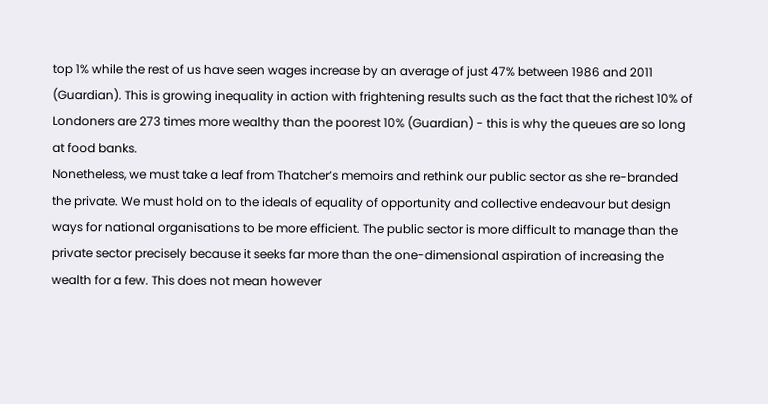top 1% while the rest of us have seen wages increase by an average of just 47% between 1986 and 2011 (Guardian). This is growing inequality in action with frightening results such as the fact that the richest 10% of Londoners are 273 times more wealthy than the poorest 10% (Guardian) - this is why the queues are so long at food banks.
Nonetheless, we must take a leaf from Thatcher’s memoirs and rethink our public sector as she re-branded the private. We must hold on to the ideals of equality of opportunity and collective endeavour but design ways for national organisations to be more efficient. The public sector is more difficult to manage than the private sector precisely because it seeks far more than the one-dimensional aspiration of increasing the wealth for a few. This does not mean however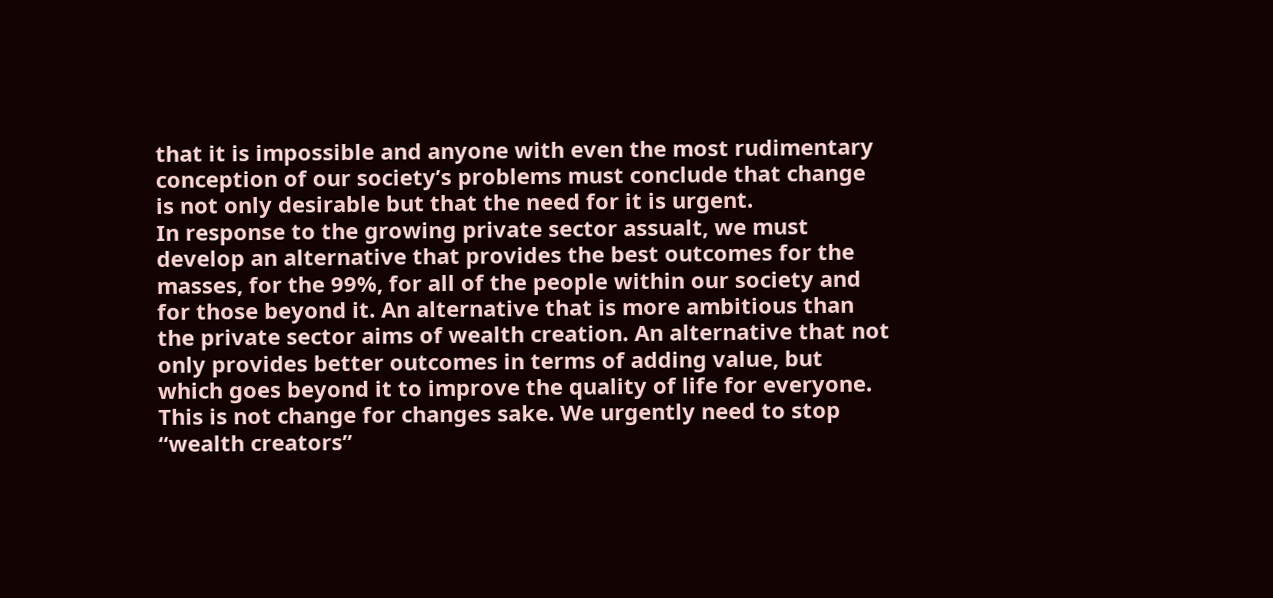that it is impossible and anyone with even the most rudimentary conception of our society’s problems must conclude that change is not only desirable but that the need for it is urgent.
In response to the growing private sector assualt, we must develop an alternative that provides the best outcomes for the masses, for the 99%, for all of the people within our society and for those beyond it. An alternative that is more ambitious than the private sector aims of wealth creation. An alternative that not only provides better outcomes in terms of adding value, but which goes beyond it to improve the quality of life for everyone. This is not change for changes sake. We urgently need to stop “wealth creators”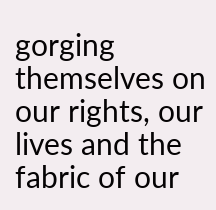gorging themselves on our rights, our lives and the fabric of our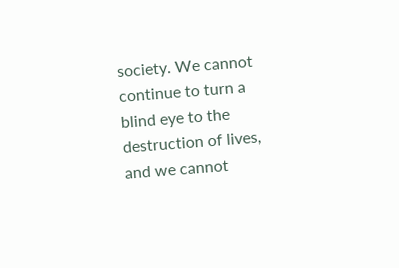society. We cannot continue to turn a blind eye to the destruction of lives, and we cannot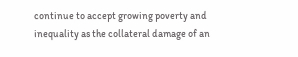continue to accept growing poverty and inequality as the collateral damage of an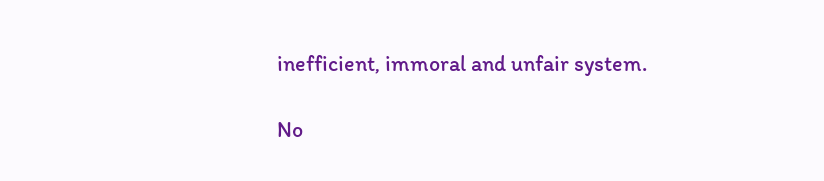inefficient, immoral and unfair system.

No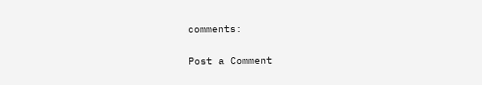comments:

Post a Comment